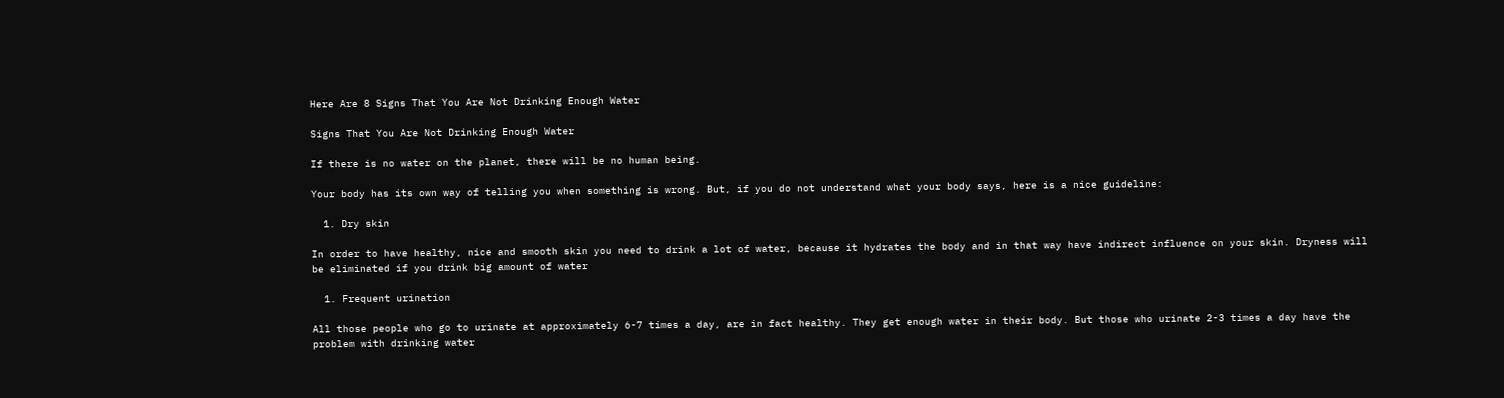Here Are 8 Signs That You Are Not Drinking Enough Water

Signs That You Are Not Drinking Enough Water

If there is no water on the planet, there will be no human being.

Your body has its own way of telling you when something is wrong. But, if you do not understand what your body says, here is a nice guideline:

  1. Dry skin

In order to have healthy, nice and smooth skin you need to drink a lot of water, because it hydrates the body and in that way have indirect influence on your skin. Dryness will be eliminated if you drink big amount of water

  1. Frequent urination

All those people who go to urinate at approximately 6-7 times a day, are in fact healthy. They get enough water in their body. But those who urinate 2-3 times a day have the problem with drinking water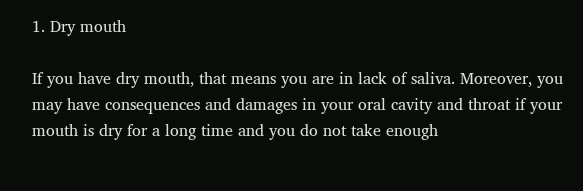1. Dry mouth

If you have dry mouth, that means you are in lack of saliva. Moreover, you may have consequences and damages in your oral cavity and throat if your mouth is dry for a long time and you do not take enough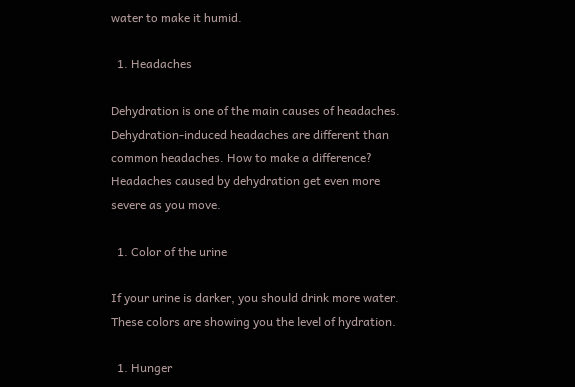water to make it humid.

  1. Headaches

Dehydration is one of the main causes of headaches. Dehydration-induced headaches are different than common headaches. How to make a difference? Headaches caused by dehydration get even more severe as you move.

  1. Color of the urine

If your urine is darker, you should drink more water. These colors are showing you the level of hydration.

  1. Hunger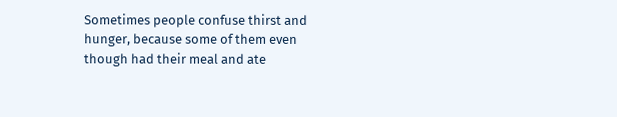Sometimes people confuse thirst and hunger, because some of them even though had their meal and ate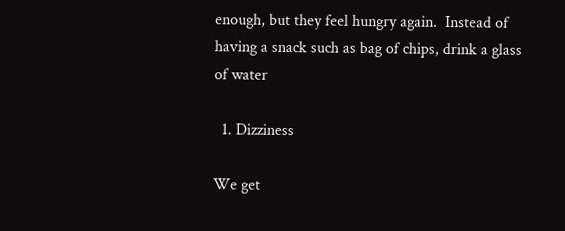enough, but they feel hungry again.  Instead of having a snack such as bag of chips, drink a glass of water

  1. Dizziness

We get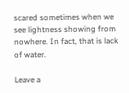scared sometimes when we see lightness showing from nowhere. In fact, that is lack of water.

Leave a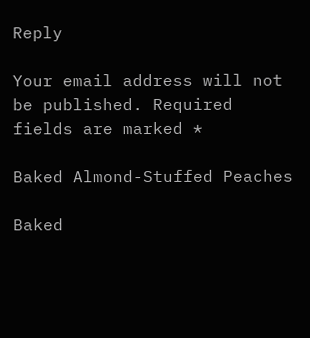Reply

Your email address will not be published. Required fields are marked *

Baked Almond-Stuffed Peaches

Baked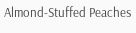Almond-Stuffed Peaches